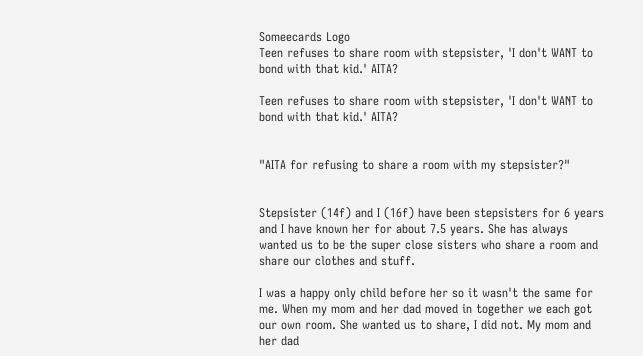Someecards Logo
Teen refuses to share room with stepsister, 'I don't WANT to bond with that kid.' AITA?

Teen refuses to share room with stepsister, 'I don't WANT to bond with that kid.' AITA?


"AITA for refusing to share a room with my stepsister?"


Stepsister (14f) and I (16f) have been stepsisters for 6 years and I have known her for about 7.5 years. She has always wanted us to be the super close sisters who share a room and share our clothes and stuff.

I was a happy only child before her so it wasn't the same for me. When my mom and her dad moved in together we each got our own room. She wanted us to share, I did not. My mom and her dad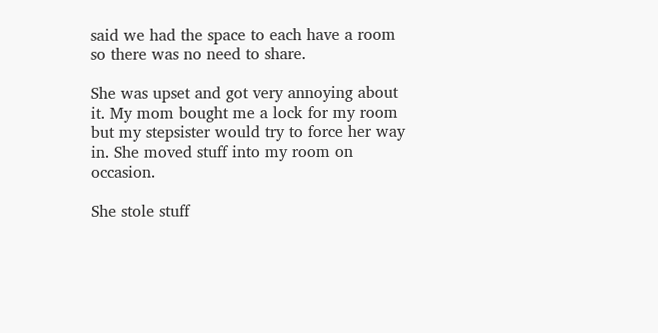said we had the space to each have a room so there was no need to share.

She was upset and got very annoying about it. My mom bought me a lock for my room but my stepsister would try to force her way in. She moved stuff into my room on occasion.

She stole stuff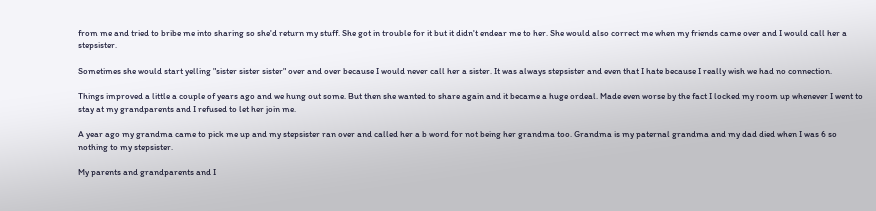from me and tried to bribe me into sharing so she'd return my stuff. She got in trouble for it but it didn't endear me to her. She would also correct me when my friends came over and I would call her a stepsister.

Sometimes she would start yelling "sister sister sister" over and over because I would never call her a sister. It was always stepsister and even that I hate because I really wish we had no connection.

Things improved a little a couple of years ago and we hung out some. But then she wanted to share again and it became a huge ordeal. Made even worse by the fact I locked my room up whenever I went to stay at my grandparents and I refused to let her join me.

A year ago my grandma came to pick me up and my stepsister ran over and called her a b word for not being her grandma too. Grandma is my paternal grandma and my dad died when I was 6 so nothing to my stepsister.

My parents and grandparents and I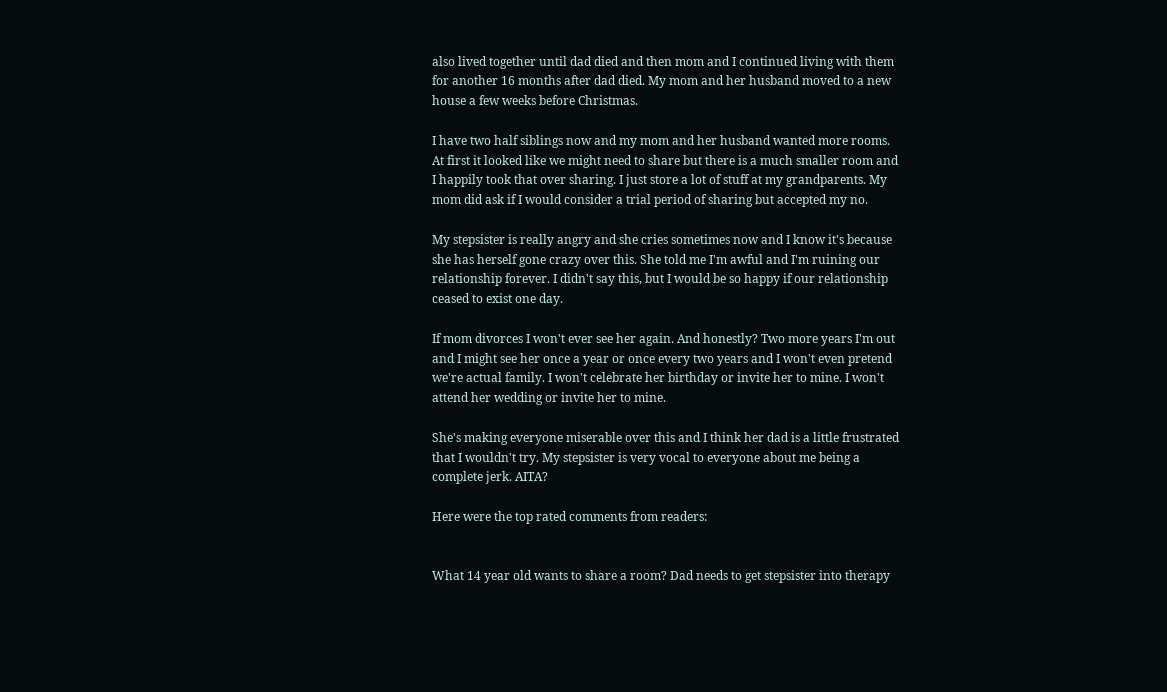also lived together until dad died and then mom and I continued living with them for another 16 months after dad died. My mom and her husband moved to a new house a few weeks before Christmas.

I have two half siblings now and my mom and her husband wanted more rooms. At first it looked like we might need to share but there is a much smaller room and I happily took that over sharing. I just store a lot of stuff at my grandparents. My mom did ask if I would consider a trial period of sharing but accepted my no.

My stepsister is really angry and she cries sometimes now and I know it's because she has herself gone crazy over this. She told me I'm awful and I'm ruining our relationship forever. I didn't say this, but I would be so happy if our relationship ceased to exist one day.

If mom divorces I won't ever see her again. And honestly? Two more years I'm out and I might see her once a year or once every two years and I won't even pretend we're actual family. I won't celebrate her birthday or invite her to mine. I won't attend her wedding or invite her to mine.

She's making everyone miserable over this and I think her dad is a little frustrated that I wouldn't try. My stepsister is very vocal to everyone about me being a complete jerk. AITA?

Here were the top rated comments from readers:


What 14 year old wants to share a room? Dad needs to get stepsister into therapy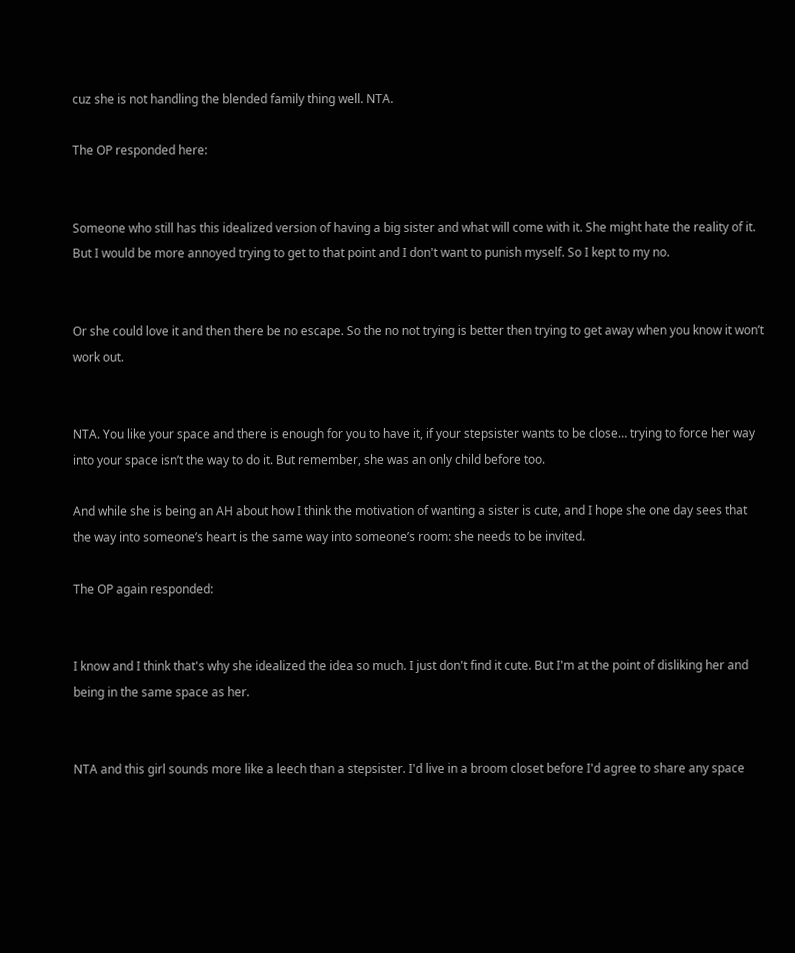cuz she is not handling the blended family thing well. NTA.

The OP responded here:


Someone who still has this idealized version of having a big sister and what will come with it. She might hate the reality of it. But I would be more annoyed trying to get to that point and I don't want to punish myself. So I kept to my no.


Or she could love it and then there be no escape. So the no not trying is better then trying to get away when you know it won’t work out.


NTA. You like your space and there is enough for you to have it, if your stepsister wants to be close… trying to force her way into your space isn’t the way to do it. But remember, she was an only child before too.

And while she is being an AH about how I think the motivation of wanting a sister is cute, and I hope she one day sees that the way into someone’s heart is the same way into someone’s room: she needs to be invited.

The OP again responded:


I know and I think that's why she idealized the idea so much. I just don't find it cute. But I'm at the point of disliking her and being in the same space as her.


NTA and this girl sounds more like a leech than a stepsister. I'd live in a broom closet before I'd agree to share any space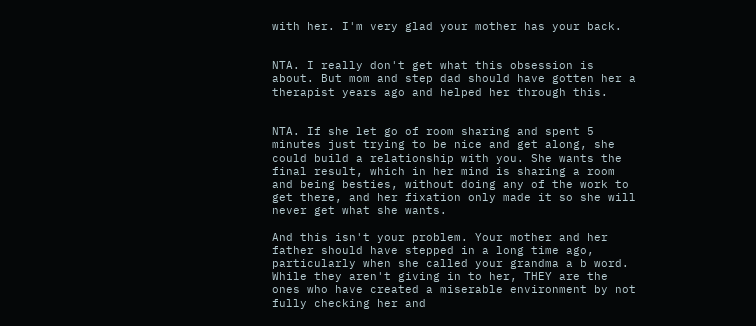with her. I'm very glad your mother has your back.


NTA. I really don't get what this obsession is about. But mom and step dad should have gotten her a therapist years ago and helped her through this.


NTA. If she let go of room sharing and spent 5 minutes just trying to be nice and get along, she could build a relationship with you. She wants the final result, which in her mind is sharing a room and being besties, without doing any of the work to get there, and her fixation only made it so she will never get what she wants.

And this isn't your problem. Your mother and her father should have stepped in a long time ago, particularly when she called your grandma a b word. While they aren't giving in to her, THEY are the ones who have created a miserable environment by not fully checking her and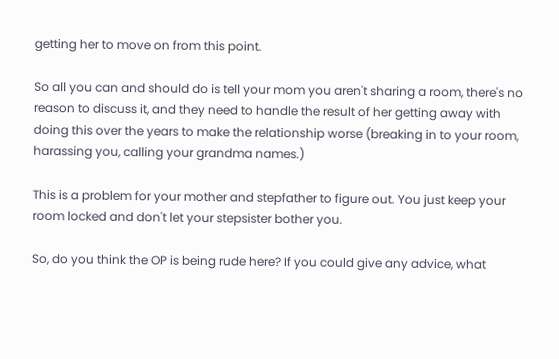getting her to move on from this point.

So all you can and should do is tell your mom you aren't sharing a room, there's no reason to discuss it, and they need to handle the result of her getting away with doing this over the years to make the relationship worse (breaking in to your room, harassing you, calling your grandma names.)

This is a problem for your mother and stepfather to figure out. You just keep your room locked and don't let your stepsister bother you.

So, do you think the OP is being rude here? If you could give any advice, what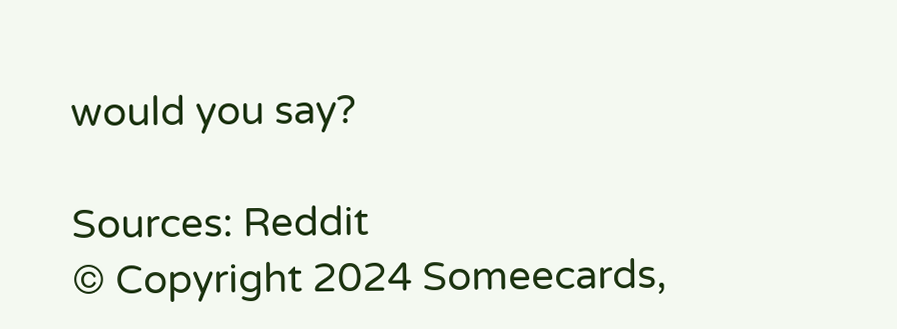would you say?

Sources: Reddit
© Copyright 2024 Someecards,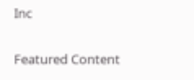Inc

Featured Content